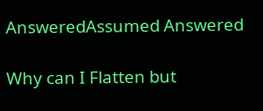AnsweredAssumed Answered

Why can I Flatten but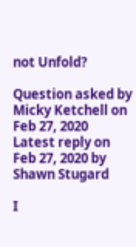not Unfold?

Question asked by Micky Ketchell on Feb 27, 2020
Latest reply on Feb 27, 2020 by Shawn Stugard

I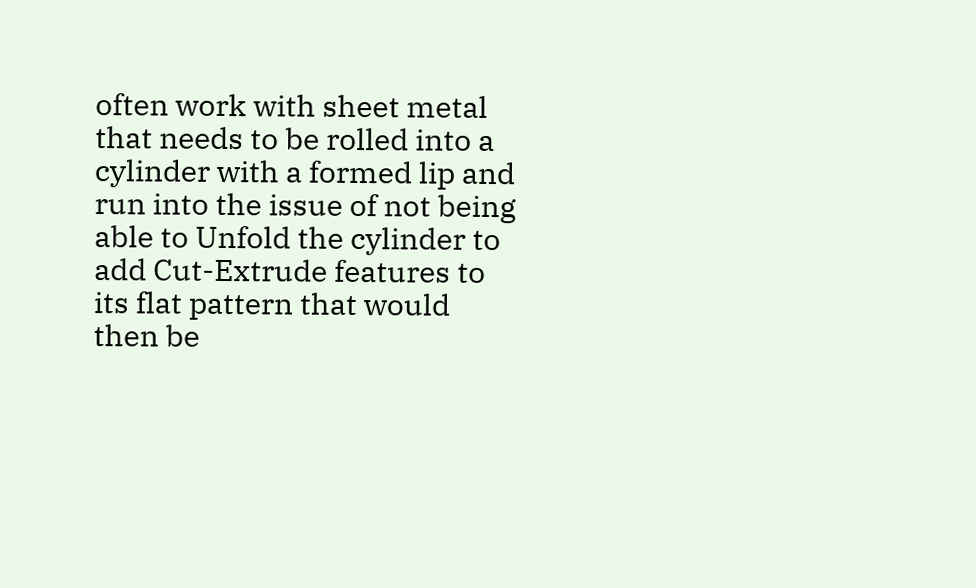often work with sheet metal that needs to be rolled into a cylinder with a formed lip and run into the issue of not being able to Unfold the cylinder to add Cut-Extrude features to its flat pattern that would then be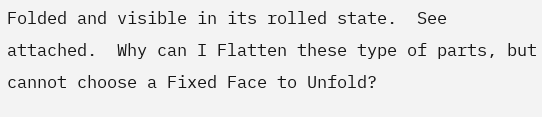Folded and visible in its rolled state.  See attached.  Why can I Flatten these type of parts, but cannot choose a Fixed Face to Unfold?